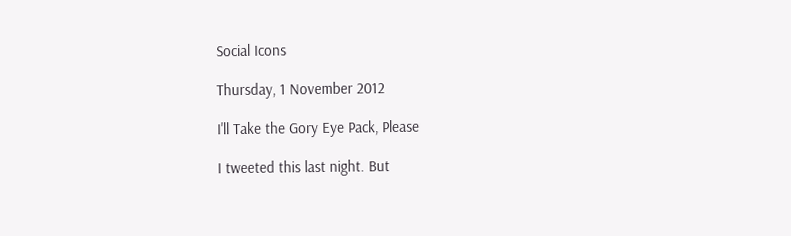Social Icons

Thursday, 1 November 2012

I'll Take the Gory Eye Pack, Please

I tweeted this last night. But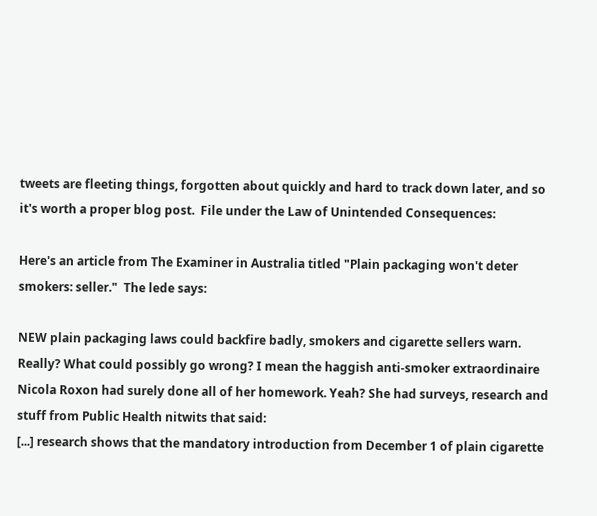tweets are fleeting things, forgotten about quickly and hard to track down later, and so it's worth a proper blog post.  File under the Law of Unintended Consequences:

Here's an article from The Examiner in Australia titled "Plain packaging won't deter smokers: seller."  The lede says:

NEW plain packaging laws could backfire badly, smokers and cigarette sellers warn.
Really? What could possibly go wrong? I mean the haggish anti-smoker extraordinaire Nicola Roxon had surely done all of her homework. Yeah? She had surveys, research and stuff from Public Health nitwits that said:
[...] research shows that the mandatory introduction from December 1 of plain cigarette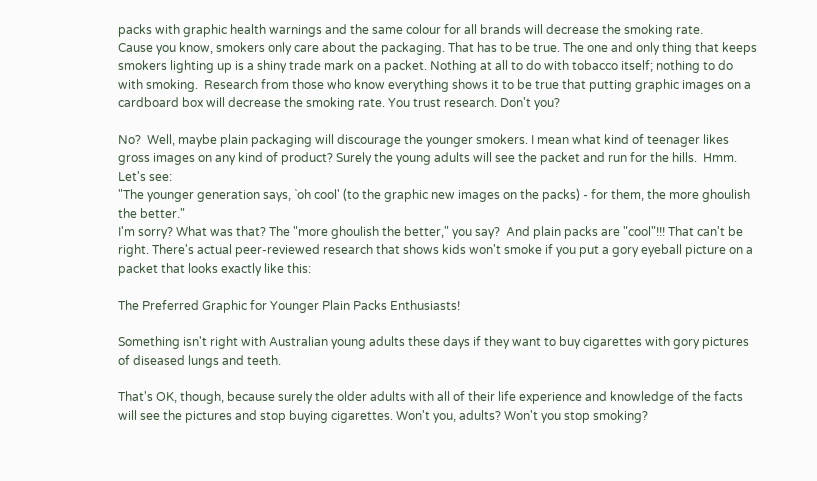packs with graphic health warnings and the same colour for all brands will decrease the smoking rate.
Cause you know, smokers only care about the packaging. That has to be true. The one and only thing that keeps smokers lighting up is a shiny trade mark on a packet. Nothing at all to do with tobacco itself; nothing to do with smoking.  Research from those who know everything shows it to be true that putting graphic images on a cardboard box will decrease the smoking rate. You trust research. Don't you?

No?  Well, maybe plain packaging will discourage the younger smokers. I mean what kind of teenager likes gross images on any kind of product? Surely the young adults will see the packet and run for the hills.  Hmm. Let's see:
"The younger generation says, `oh cool' (to the graphic new images on the packs) - for them, the more ghoulish the better."
I'm sorry? What was that? The "more ghoulish the better," you say?  And plain packs are "cool"!!! That can't be right. There's actual peer-reviewed research that shows kids won't smoke if you put a gory eyeball picture on a packet that looks exactly like this:

The Preferred Graphic for Younger Plain Packs Enthusiasts!

Something isn't right with Australian young adults these days if they want to buy cigarettes with gory pictures of diseased lungs and teeth.

That's OK, though, because surely the older adults with all of their life experience and knowledge of the facts will see the pictures and stop buying cigarettes. Won't you, adults? Won't you stop smoking?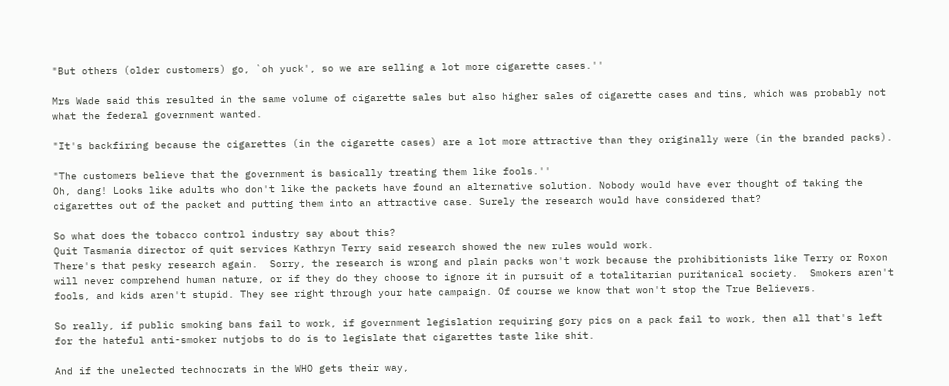"But others (older customers) go, `oh yuck', so we are selling a lot more cigarette cases.''

Mrs Wade said this resulted in the same volume of cigarette sales but also higher sales of cigarette cases and tins, which was probably not what the federal government wanted.

"It's backfiring because the cigarettes (in the cigarette cases) are a lot more attractive than they originally were (in the branded packs).

"The customers believe that the government is basically treating them like fools.''
Oh, dang! Looks like adults who don't like the packets have found an alternative solution. Nobody would have ever thought of taking the cigarettes out of the packet and putting them into an attractive case. Surely the research would have considered that?

So what does the tobacco control industry say about this?
Quit Tasmania director of quit services Kathryn Terry said research showed the new rules would work.
There's that pesky research again.  Sorry, the research is wrong and plain packs won't work because the prohibitionists like Terry or Roxon will never comprehend human nature, or if they do they choose to ignore it in pursuit of a totalitarian puritanical society.  Smokers aren't fools, and kids aren't stupid. They see right through your hate campaign. Of course we know that won't stop the True Believers.

So really, if public smoking bans fail to work, if government legislation requiring gory pics on a pack fail to work, then all that's left for the hateful anti-smoker nutjobs to do is to legislate that cigarettes taste like shit.

And if the unelected technocrats in the WHO gets their way,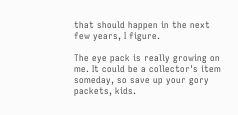that should happen in the next few years, I figure.

The eye pack is really growing on me. It could be a collector's item someday, so save up your gory packets, kids.